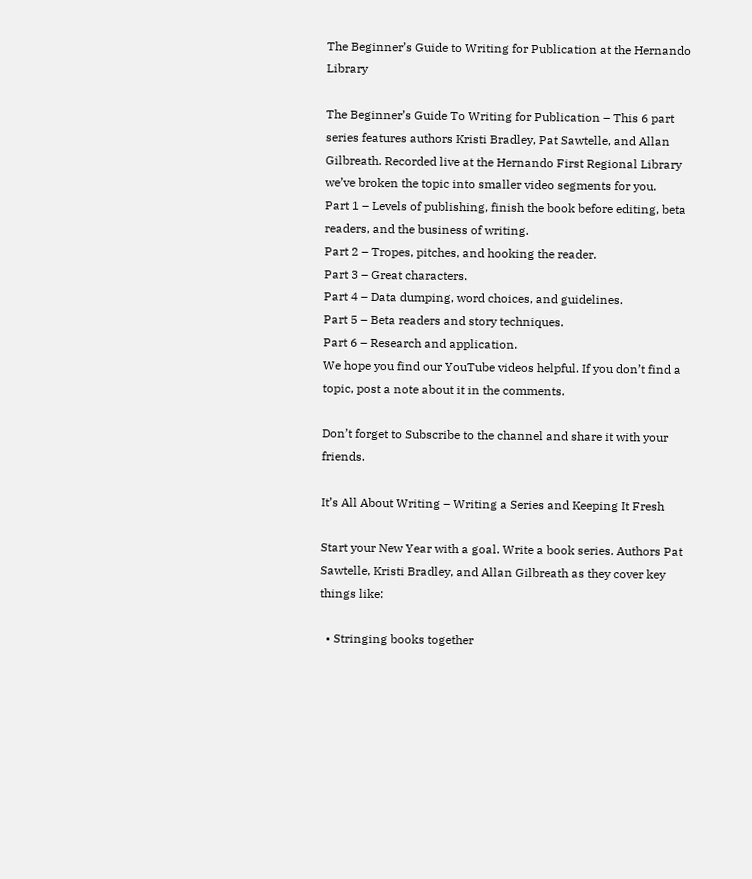The Beginner’s Guide to Writing for Publication at the Hernando Library

The Beginner’s Guide To Writing for Publication – This 6 part series features authors Kristi Bradley, Pat Sawtelle, and Allan Gilbreath. Recorded live at the Hernando First Regional Library we’ve broken the topic into smaller video segments for you.
Part 1 – Levels of publishing, finish the book before editing, beta readers, and the business of writing.
Part 2 – Tropes, pitches, and hooking the reader.
Part 3 – Great characters.
Part 4 – Data dumping, word choices, and guidelines.
Part 5 – Beta readers and story techniques.
Part 6 – Research and application.
We hope you find our YouTube videos helpful. If you don’t find a topic, post a note about it in the comments.

Don’t forget to Subscribe to the channel and share it with your friends.

It’s All About Writing – Writing a Series and Keeping It Fresh

Start your New Year with a goal. Write a book series. Authors Pat Sawtelle, Kristi Bradley, and Allan Gilbreath as they cover key things like:

  • Stringing books together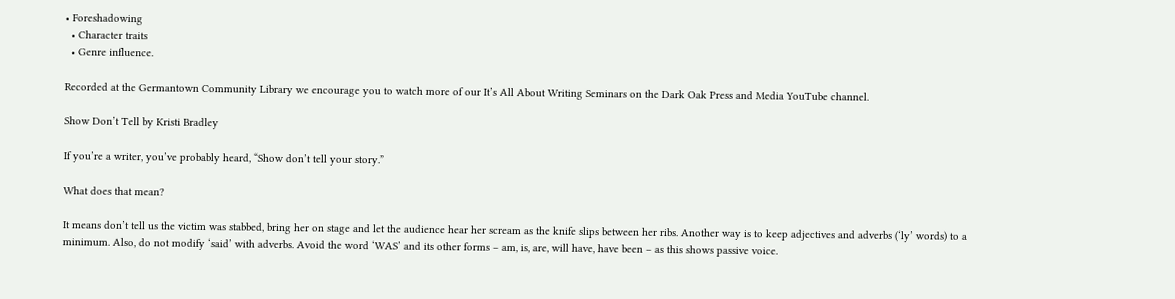• Foreshadowing
  • Character traits
  • Genre influence.

Recorded at the Germantown Community Library we encourage you to watch more of our It’s All About Writing Seminars on the Dark Oak Press and Media YouTube channel.

Show Don’t Tell by Kristi Bradley

If you’re a writer, you’ve probably heard, “Show don’t tell your story.”

What does that mean?

It means don’t tell us the victim was stabbed, bring her on stage and let the audience hear her scream as the knife slips between her ribs. Another way is to keep adjectives and adverbs (‘ly’ words) to a minimum. Also, do not modify ‘said’ with adverbs. Avoid the word ‘WAS’ and its other forms – am, is, are, will have, have been – as this shows passive voice.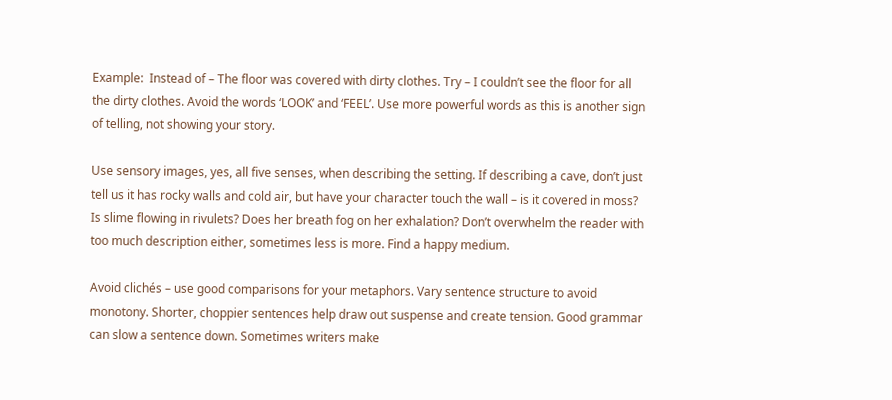Example:  Instead of – The floor was covered with dirty clothes. Try – I couldn’t see the floor for all the dirty clothes. Avoid the words ‘LOOK’ and ‘FEEL’. Use more powerful words as this is another sign of telling, not showing your story.

Use sensory images, yes, all five senses, when describing the setting. If describing a cave, don’t just tell us it has rocky walls and cold air, but have your character touch the wall – is it covered in moss? Is slime flowing in rivulets? Does her breath fog on her exhalation? Don’t overwhelm the reader with too much description either, sometimes less is more. Find a happy medium.

Avoid clichés – use good comparisons for your metaphors. Vary sentence structure to avoid monotony. Shorter, choppier sentences help draw out suspense and create tension. Good grammar can slow a sentence down. Sometimes writers make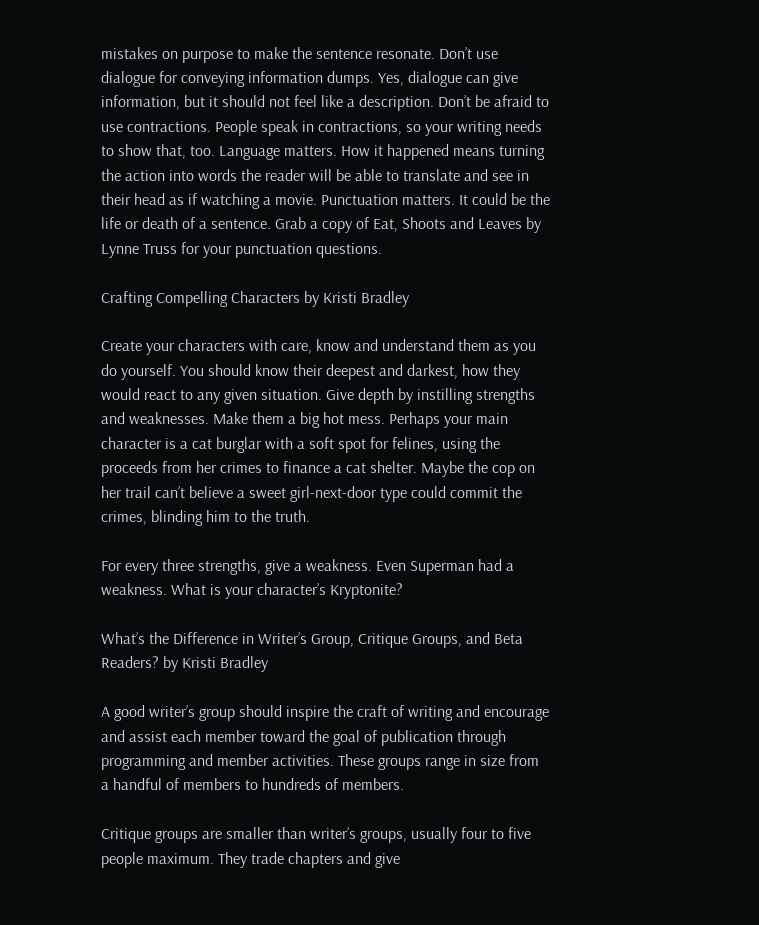mistakes on purpose to make the sentence resonate. Don’t use dialogue for conveying information dumps. Yes, dialogue can give information, but it should not feel like a description. Don’t be afraid to use contractions. People speak in contractions, so your writing needs to show that, too. Language matters. How it happened means turning the action into words the reader will be able to translate and see in their head as if watching a movie. Punctuation matters. It could be the life or death of a sentence. Grab a copy of Eat, Shoots and Leaves by Lynne Truss for your punctuation questions.

Crafting Compelling Characters by Kristi Bradley

Create your characters with care, know and understand them as you do yourself. You should know their deepest and darkest, how they would react to any given situation. Give depth by instilling strengths and weaknesses. Make them a big hot mess. Perhaps your main character is a cat burglar with a soft spot for felines, using the proceeds from her crimes to finance a cat shelter. Maybe the cop on her trail can’t believe a sweet girl-next-door type could commit the crimes, blinding him to the truth.

For every three strengths, give a weakness. Even Superman had a weakness. What is your character’s Kryptonite?

What’s the Difference in Writer’s Group, Critique Groups, and Beta Readers? by Kristi Bradley

A good writer’s group should inspire the craft of writing and encourage and assist each member toward the goal of publication through programming and member activities. These groups range in size from a handful of members to hundreds of members.

Critique groups are smaller than writer’s groups, usually four to five people maximum. They trade chapters and give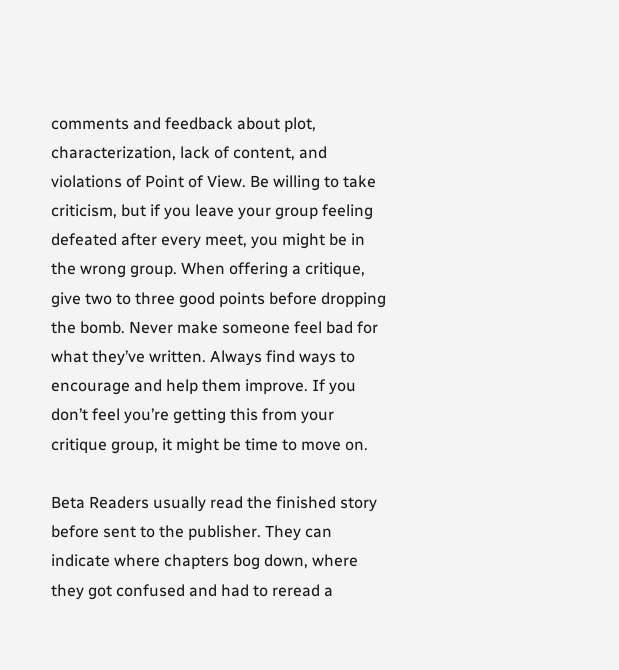comments and feedback about plot, characterization, lack of content, and violations of Point of View. Be willing to take criticism, but if you leave your group feeling defeated after every meet, you might be in the wrong group. When offering a critique, give two to three good points before dropping the bomb. Never make someone feel bad for what they’ve written. Always find ways to encourage and help them improve. If you don’t feel you’re getting this from your critique group, it might be time to move on.

Beta Readers usually read the finished story before sent to the publisher. They can indicate where chapters bog down, where they got confused and had to reread a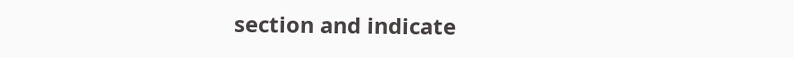section and indicate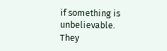if something is unbelievable. They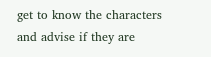get to know the characters and advise if they are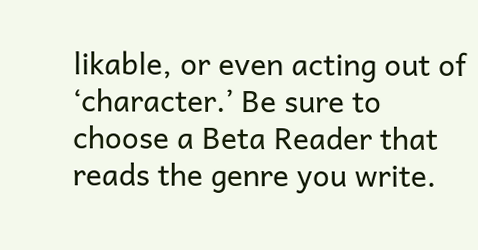likable, or even acting out of ‘character.’ Be sure to choose a Beta Reader that reads the genre you write.